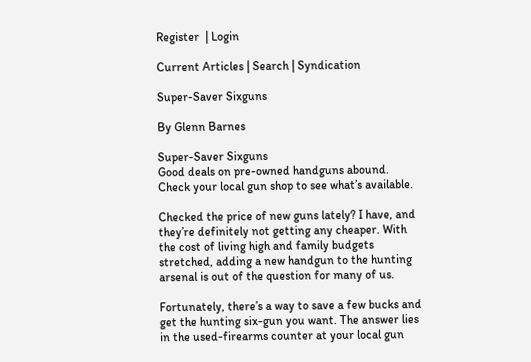Register  | Login

Current Articles | Search | Syndication

Super-Saver Sixguns

By Glenn Barnes

Super-Saver Sixguns
Good deals on pre-owned handguns abound. Check your local gun shop to see what’s available.

Checked the price of new guns lately? I have, and they’re definitely not getting any cheaper. With the cost of living high and family budgets stretched, adding a new handgun to the hunting arsenal is out of the question for many of us.

Fortunately, there’s a way to save a few bucks and get the hunting six-gun you want. The answer lies in the used-firearms counter at your local gun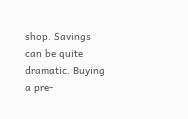shop. Savings can be quite dramatic. Buying a pre-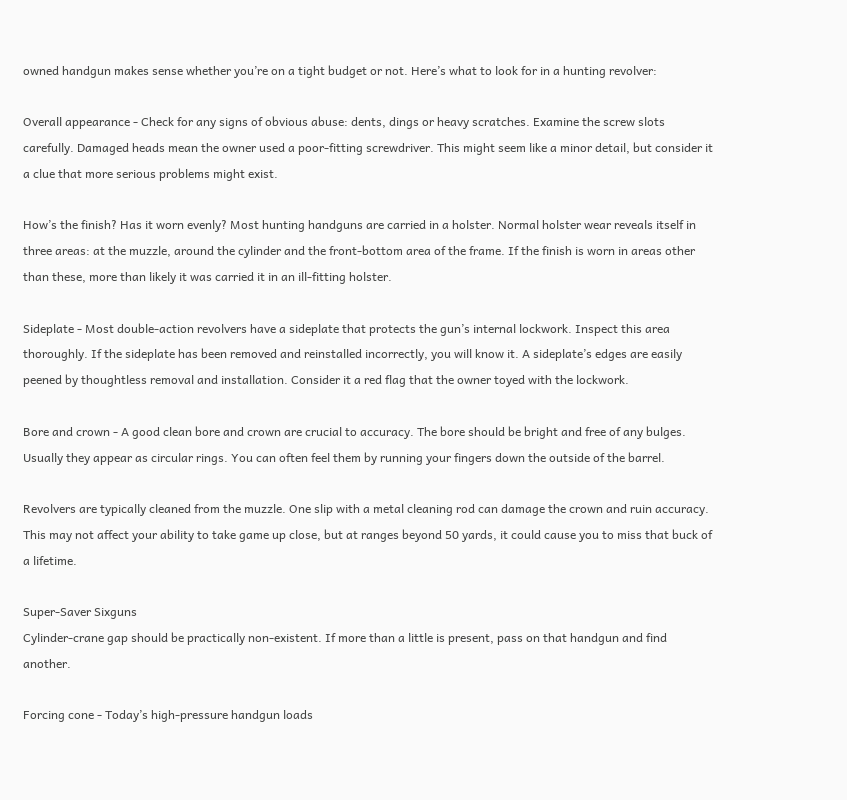owned handgun makes sense whether you’re on a tight budget or not. Here’s what to look for in a hunting revolver:

Overall appearance - Check for any signs of obvious abuse: dents, dings or heavy scratches. Examine the screw slots carefully. Damaged heads mean the owner used a poor-fitting screwdriver. This might seem like a minor detail, but consider it a clue that more serious problems might exist.

How’s the finish? Has it worn evenly? Most hunting handguns are carried in a holster. Normal holster wear reveals itself in three areas: at the muzzle, around the cylinder and the front-bottom area of the frame. If the finish is worn in areas other than these, more than likely it was carried it in an ill-fitting holster.

Sideplate - Most double-action revolvers have a sideplate that protects the gun’s internal lockwork. Inspect this area thoroughly. If the sideplate has been removed and reinstalled incorrectly, you will know it. A sideplate’s edges are easily peened by thoughtless removal and installation. Consider it a red flag that the owner toyed with the lockwork.

Bore and crown - A good clean bore and crown are crucial to accuracy. The bore should be bright and free of any bulges. Usually they appear as circular rings. You can often feel them by running your fingers down the outside of the barrel.

Revolvers are typically cleaned from the muzzle. One slip with a metal cleaning rod can damage the crown and ruin accuracy. This may not affect your ability to take game up close, but at ranges beyond 50 yards, it could cause you to miss that buck of a lifetime.

Super-Saver Sixguns
Cylinder-crane gap should be practically non-existent. If more than a little is present, pass on that handgun and find another.

Forcing cone - Today’s high-pressure handgun loads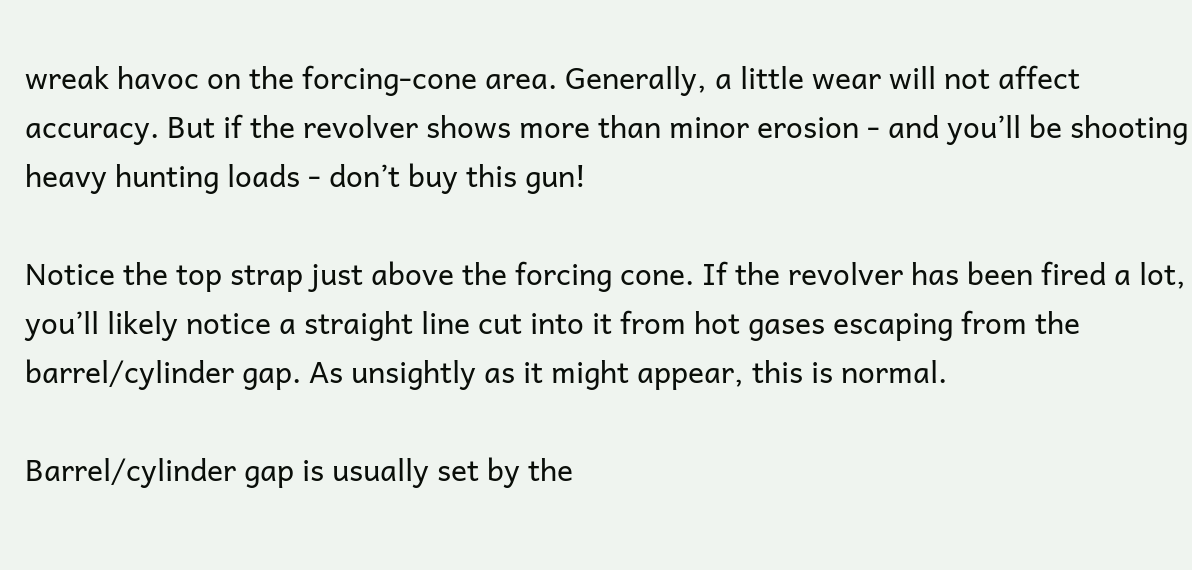wreak havoc on the forcing-cone area. Generally, a little wear will not affect accuracy. But if the revolver shows more than minor erosion - and you’ll be shooting heavy hunting loads - don’t buy this gun!

Notice the top strap just above the forcing cone. If the revolver has been fired a lot, you’ll likely notice a straight line cut into it from hot gases escaping from the barrel/cylinder gap. As unsightly as it might appear, this is normal.

Barrel/cylinder gap is usually set by the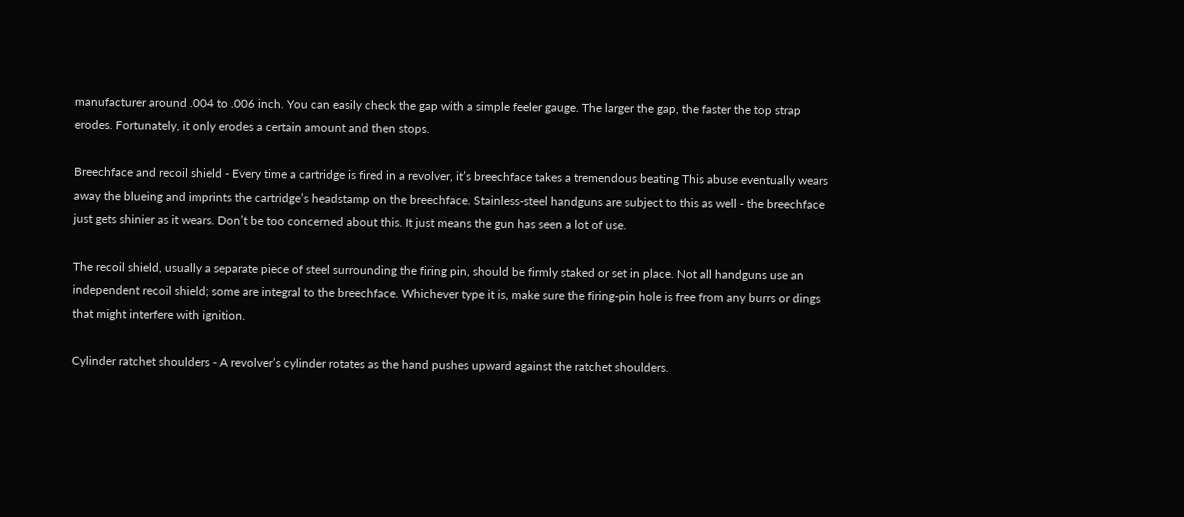manufacturer around .004 to .006 inch. You can easily check the gap with a simple feeler gauge. The larger the gap, the faster the top strap erodes. Fortunately, it only erodes a certain amount and then stops.

Breechface and recoil shield - Every time a cartridge is fired in a revolver, it’s breechface takes a tremendous beating This abuse eventually wears away the blueing and imprints the cartridge’s headstamp on the breechface. Stainless-steel handguns are subject to this as well - the breechface just gets shinier as it wears. Don’t be too concerned about this. It just means the gun has seen a lot of use.

The recoil shield, usually a separate piece of steel surrounding the firing pin, should be firmly staked or set in place. Not all handguns use an independent recoil shield; some are integral to the breechface. Whichever type it is, make sure the firing-pin hole is free from any burrs or dings that might interfere with ignition.

Cylinder ratchet shoulders - A revolver’s cylinder rotates as the hand pushes upward against the ratchet shoulders.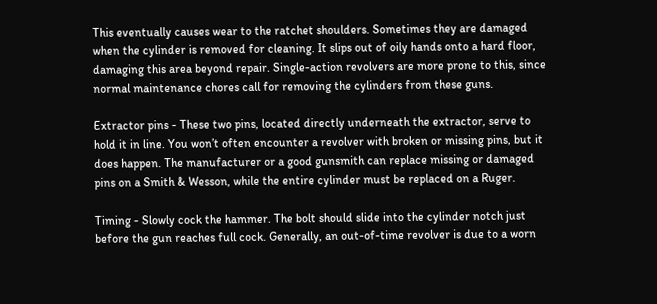This eventually causes wear to the ratchet shoulders. Sometimes they are damaged when the cylinder is removed for cleaning. It slips out of oily hands onto a hard floor, damaging this area beyond repair. Single-action revolvers are more prone to this, since normal maintenance chores call for removing the cylinders from these guns.

Extractor pins - These two pins, located directly underneath the extractor, serve to hold it in line. You won’t often encounter a revolver with broken or missing pins, but it does happen. The manufacturer or a good gunsmith can replace missing or damaged pins on a Smith & Wesson, while the entire cylinder must be replaced on a Ruger.

Timing - Slowly cock the hammer. The bolt should slide into the cylinder notch just before the gun reaches full cock. Generally, an out-of-time revolver is due to a worn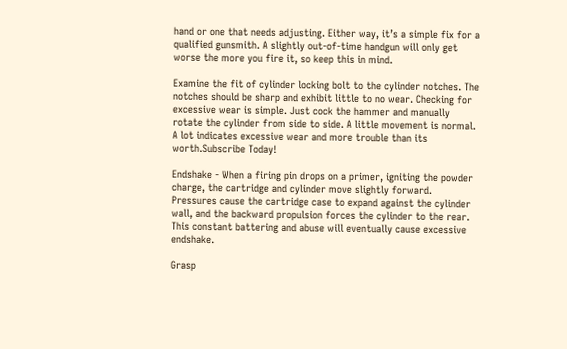hand or one that needs adjusting. Either way, it’s a simple fix for a qualified gunsmith. A slightly out-of-time handgun will only get worse the more you fire it, so keep this in mind.

Examine the fit of cylinder locking bolt to the cylinder notches. The notches should be sharp and exhibit little to no wear. Checking for excessive wear is simple. Just cock the hammer and manually rotate the cylinder from side to side. A little movement is normal. A lot indicates excessive wear and more trouble than its worth.Subscribe Today!

Endshake - When a firing pin drops on a primer, igniting the powder charge, the cartridge and cylinder move slightly forward. Pressures cause the cartridge case to expand against the cylinder wall, and the backward propulsion forces the cylinder to the rear. This constant battering and abuse will eventually cause excessive endshake.

Grasp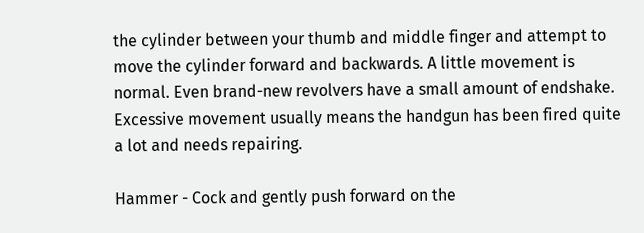the cylinder between your thumb and middle finger and attempt to move the cylinder forward and backwards. A little movement is normal. Even brand-new revolvers have a small amount of endshake. Excessive movement usually means the handgun has been fired quite a lot and needs repairing.

Hammer - Cock and gently push forward on the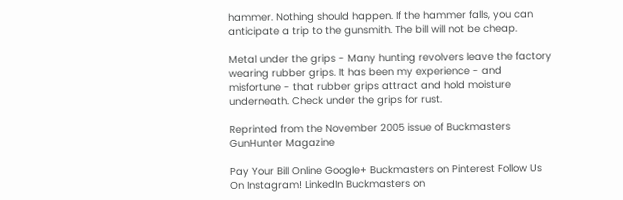hammer. Nothing should happen. If the hammer falls, you can anticipate a trip to the gunsmith. The bill will not be cheap.

Metal under the grips - Many hunting revolvers leave the factory wearing rubber grips. It has been my experience - and misfortune - that rubber grips attract and hold moisture underneath. Check under the grips for rust.

Reprinted from the November 2005 issue of Buckmasters GunHunter Magazine

Pay Your Bill Online Google+ Buckmasters on Pinterest Follow Us On Instagram! LinkedIn Buckmasters on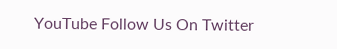YouTube Follow Us On Twitter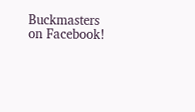Buckmasters on Facebook!